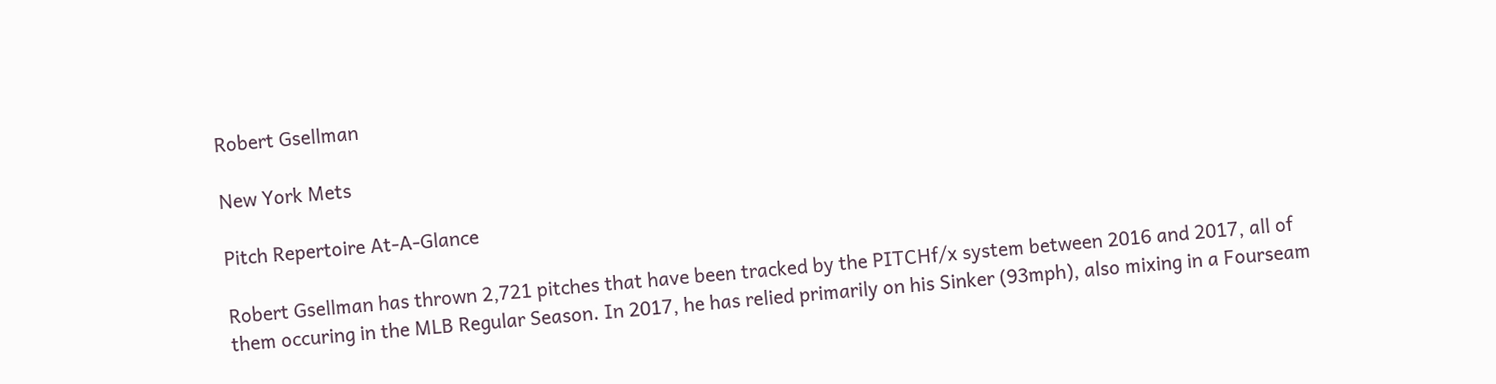Robert Gsellman

New York Mets

Pitch Repertoire At-A-Glance

Robert Gsellman has thrown 2,721 pitches that have been tracked by the PITCHf/x system between 2016 and 2017, all of them occuring in the MLB Regular Season. In 2017, he has relied primarily on his Sinker (93mph), also mixing in a Fourseam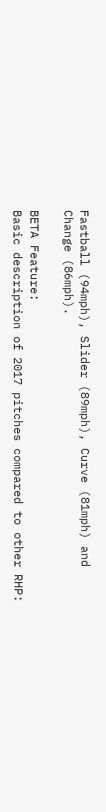Fastball (94mph), Slider (89mph), Curve (81mph) and Change (86mph).

BETA Feature:
Basic description of 2017 pitches compared to other RHP: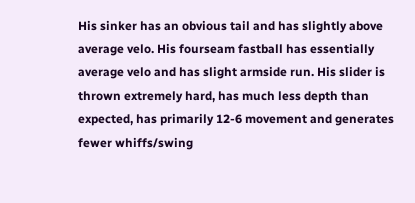His sinker has an obvious tail and has slightly above average velo. His fourseam fastball has essentially average velo and has slight armside run. His slider is thrown extremely hard, has much less depth than expected, has primarily 12-6 movement and generates fewer whiffs/swing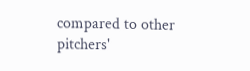compared to other pitchers'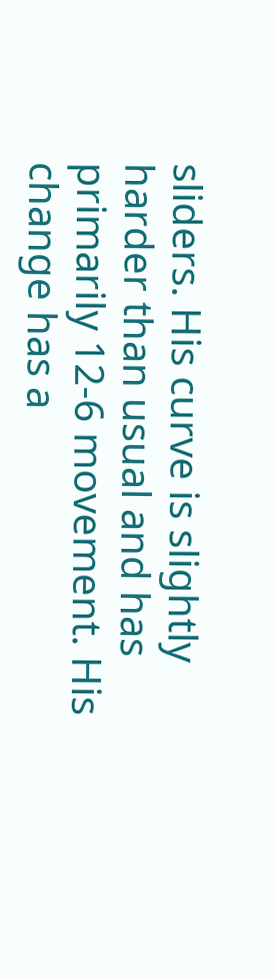sliders. His curve is slightly harder than usual and has primarily 12-6 movement. His change has a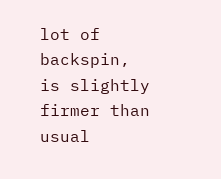lot of backspin, is slightly firmer than usual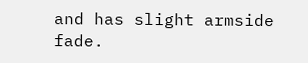and has slight armside fade.